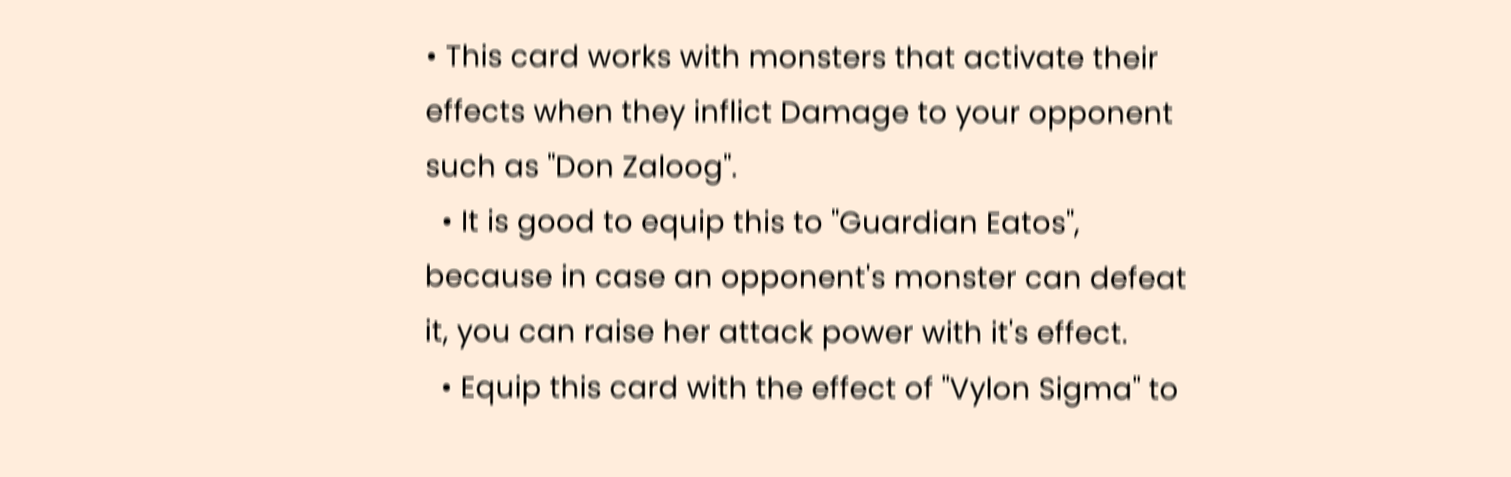• This card works with monsters that activate their effects when they inflict Damage to your opponent such as "Don Zaloog".
  • It is good to equip this to "Guardian Eatos", because in case an opponent's monster can defeat it, you can raise her attack power with it's effect.
  • Equip this card with the effect of "Vylon Sigma" to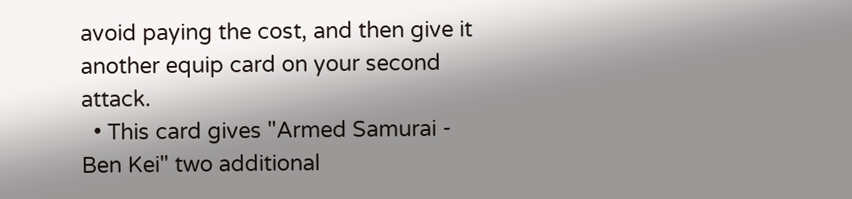avoid paying the cost, and then give it another equip card on your second attack.
  • This card gives "Armed Samurai - Ben Kei" two additional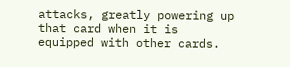attacks, greatly powering up that card when it is equipped with other cards.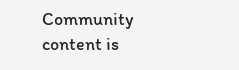Community content is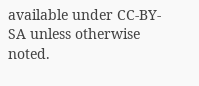available under CC-BY-SA unless otherwise noted.